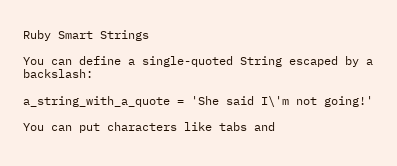Ruby Smart Strings

You can define a single-quoted String escaped by a backslash:

a_string_with_a_quote = 'She said I\'m not going!'

You can put characters like tabs and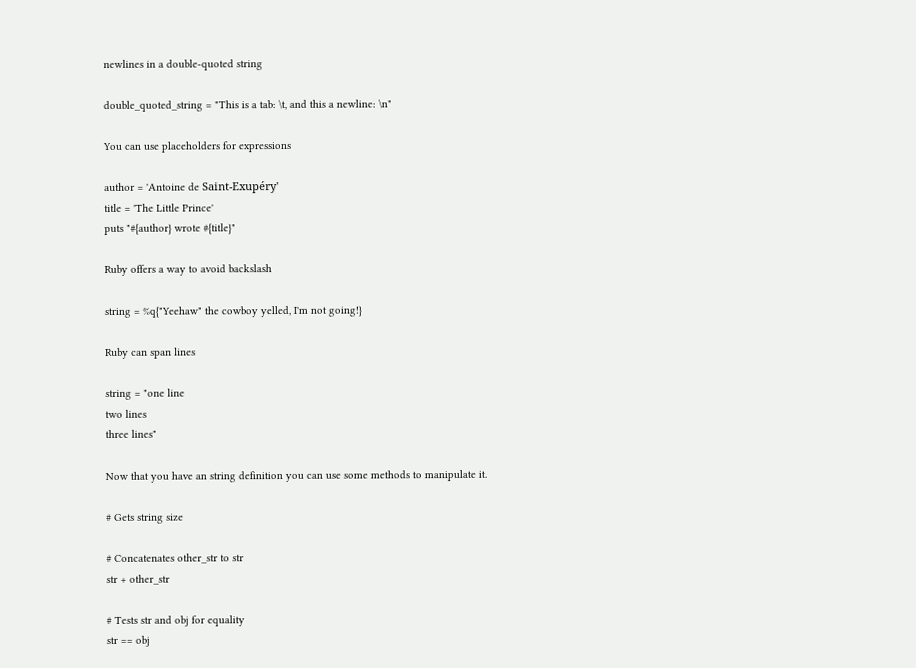newlines in a double-quoted string

double_quoted_string = "This is a tab: \t, and this a newline: \n"

You can use placeholders for expressions

author = 'Antoine de Saint-Exupéry'
title = 'The Little Prince'
puts "#{author} wrote #{title}"

Ruby offers a way to avoid backslash

string = %q{"Yeehaw" the cowboy yelled, I'm not going!}

Ruby can span lines

string = "one line
two lines
three lines"

Now that you have an string definition you can use some methods to manipulate it.

# Gets string size

# Concatenates other_str to str
str + other_str

# Tests str and obj for equality
str == obj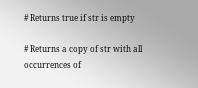# Returns true if str is empty

# Returns a copy of str with all occurrences of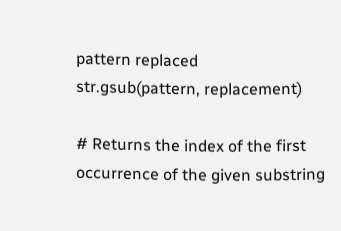pattern replaced
str.gsub(pattern, replacement)

# Returns the index of the first occurrence of the given substring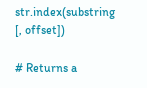str.index(substring [, offset])

# Returns a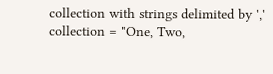collection with strings delimited by ','
collection = "One, Two,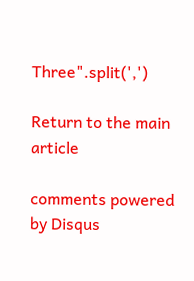Three".split(',')

Return to the main article

comments powered by Disqus